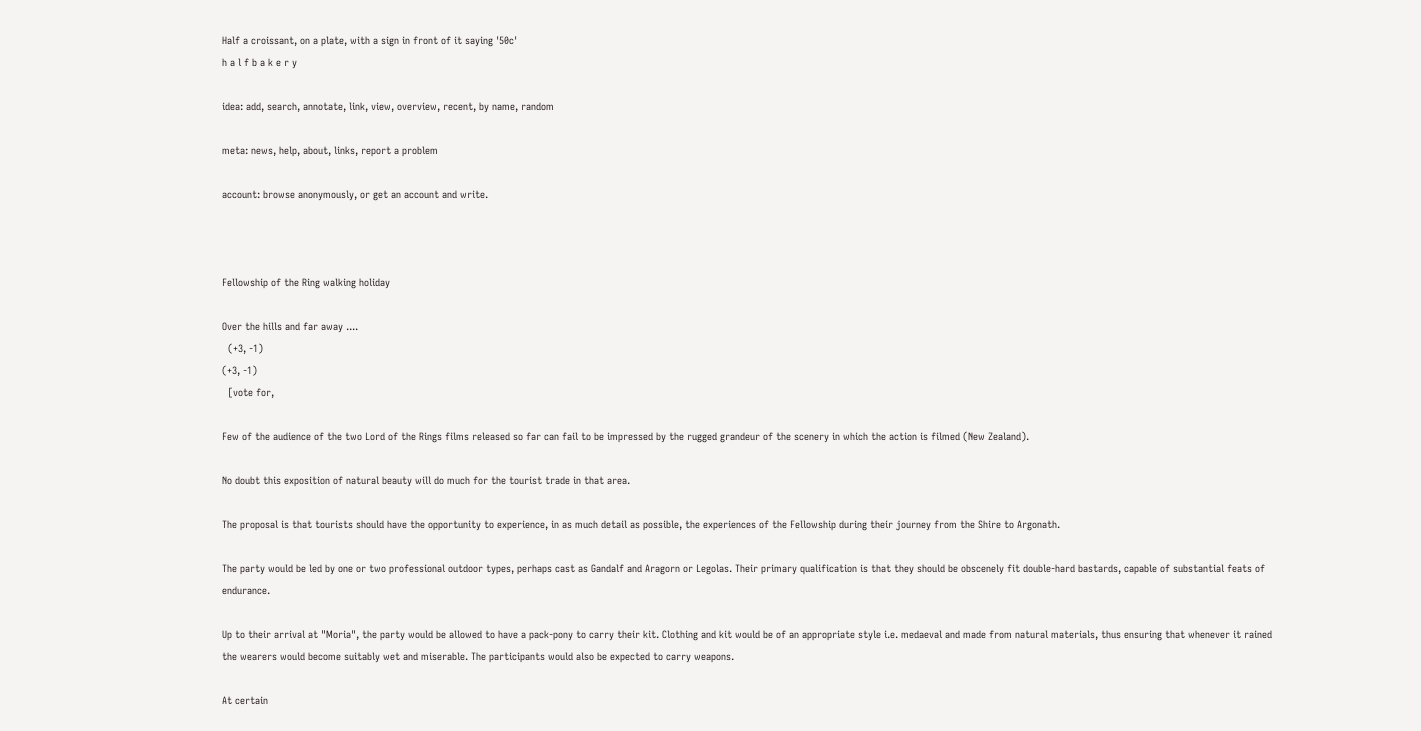Half a croissant, on a plate, with a sign in front of it saying '50c'
h a l f b a k e r y

idea: add, search, annotate, link, view, overview, recent, by name, random

meta: news, help, about, links, report a problem

account: browse anonymously, or get an account and write.



Fellowship of the Ring walking holiday

Over the hills and far away ....
  (+3, -1)
(+3, -1)
  [vote for,

Few of the audience of the two Lord of the Rings films released so far can fail to be impressed by the rugged grandeur of the scenery in which the action is filmed (New Zealand).

No doubt this exposition of natural beauty will do much for the tourist trade in that area.

The proposal is that tourists should have the opportunity to experience, in as much detail as possible, the experiences of the Fellowship during their journey from the Shire to Argonath.

The party would be led by one or two professional outdoor types, perhaps cast as Gandalf and Aragorn or Legolas. Their primary qualification is that they should be obscenely fit double-hard bastards, capable of substantial feats of endurance.

Up to their arrival at "Moria", the party would be allowed to have a pack-pony to carry their kit. Clothing and kit would be of an appropriate style i.e. medaeval and made from natural materials, thus ensuring that whenever it rained the wearers would become suitably wet and miserable. The participants would also be expected to carry weapons.

At certain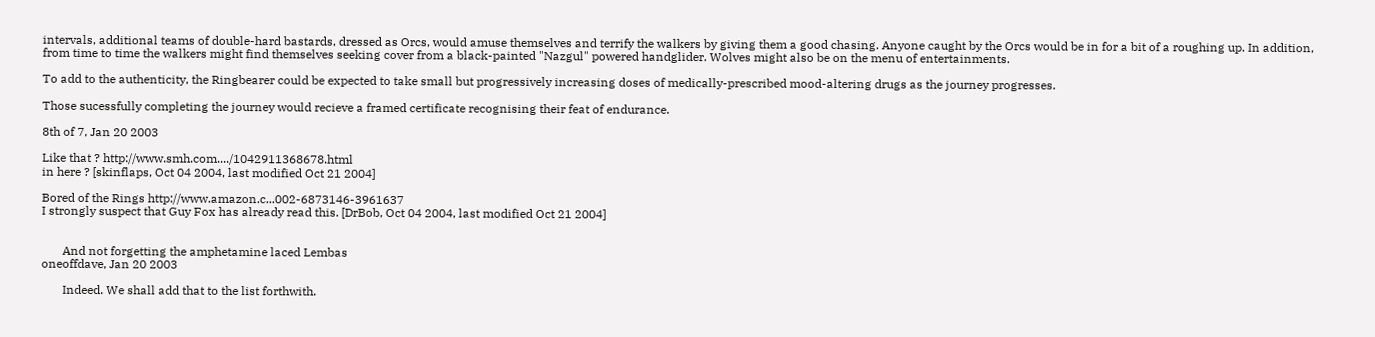intervals, additional teams of double-hard bastards, dressed as Orcs, would amuse themselves and terrify the walkers by giving them a good chasing. Anyone caught by the Orcs would be in for a bit of a roughing up. In addition, from time to time the walkers might find themselves seeking cover from a black-painted "Nazgul" powered handglider. Wolves might also be on the menu of entertainments.

To add to the authenticity, the Ringbearer could be expected to take small but progressively increasing doses of medically-prescribed mood-altering drugs as the journey progresses.

Those sucessfully completing the journey would recieve a framed certificate recognising their feat of endurance.

8th of 7, Jan 20 2003

Like that ? http://www.smh.com..../1042911368678.html
in here ? [skinflaps, Oct 04 2004, last modified Oct 21 2004]

Bored of the Rings http://www.amazon.c...002-6873146-3961637
I strongly suspect that Guy Fox has already read this. [DrBob, Oct 04 2004, last modified Oct 21 2004]


       And not forgetting the amphetamine laced Lembas
oneoffdave, Jan 20 2003

       Indeed. We shall add that to the list forthwith.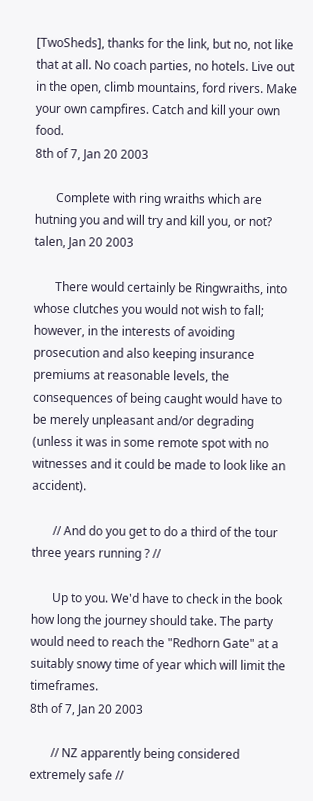[TwoSheds], thanks for the link, but no, not like that at all. No coach parties, no hotels. Live out in the open, climb mountains, ford rivers. Make your own campfires. Catch and kill your own food.
8th of 7, Jan 20 2003

       Complete with ring wraiths which are hutning you and will try and kill you, or not?
talen, Jan 20 2003

       There would certainly be Ringwraiths, into whose clutches you would not wish to fall; however, in the interests of avoiding prosecution and also keeping insurance premiums at reasonable levels, the consequences of being caught would have to be merely unpleasant and/or degrading (unless it was in some remote spot with no witnesses and it could be made to look like an accident).

       // And do you get to do a third of the tour three years running ? //

       Up to you. We'd have to check in the book how long the journey should take. The party would need to reach the "Redhorn Gate" at a suitably snowy time of year which will limit the timeframes.
8th of 7, Jan 20 2003

       // NZ apparently being considered extremely safe //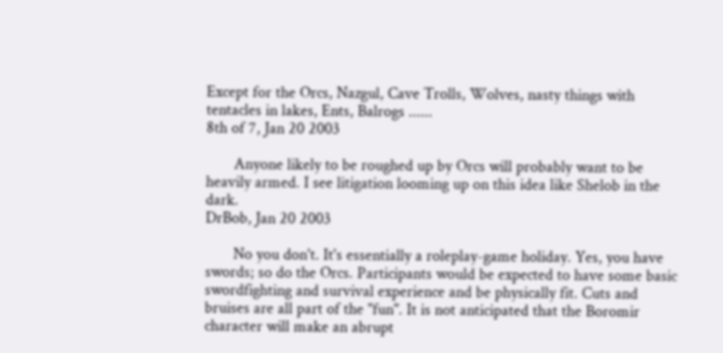Except for the Orcs, Nazgul, Cave Trolls, Wolves, nasty things with tentacles in lakes, Ents, Balrogs ......
8th of 7, Jan 20 2003

       Anyone likely to be roughed up by Orcs will probably want to be heavily armed. I see litigation looming up on this idea like Shelob in the dark.
DrBob, Jan 20 2003

       No you don't. It's essentially a roleplay-game holiday. Yes, you have swords; so do the Orcs. Participants would be expected to have some basic swordfighting and survival experience and be physically fit. Cuts and bruises are all part of the "fun". It is not anticipated that the Boromir character will make an abrupt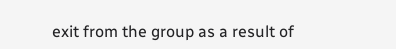exit from the group as a result of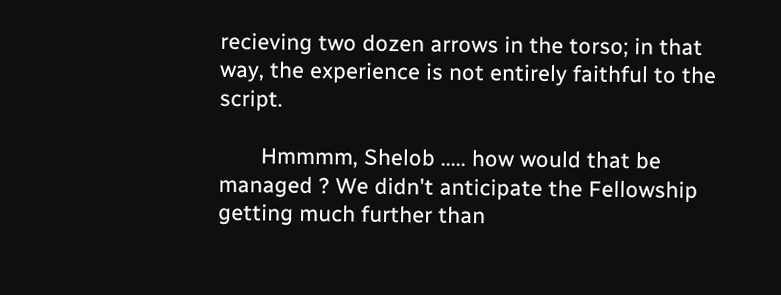recieving two dozen arrows in the torso; in that way, the experience is not entirely faithful to the script.

       Hmmmm, Shelob ..... how would that be managed ? We didn't anticipate the Fellowship getting much further than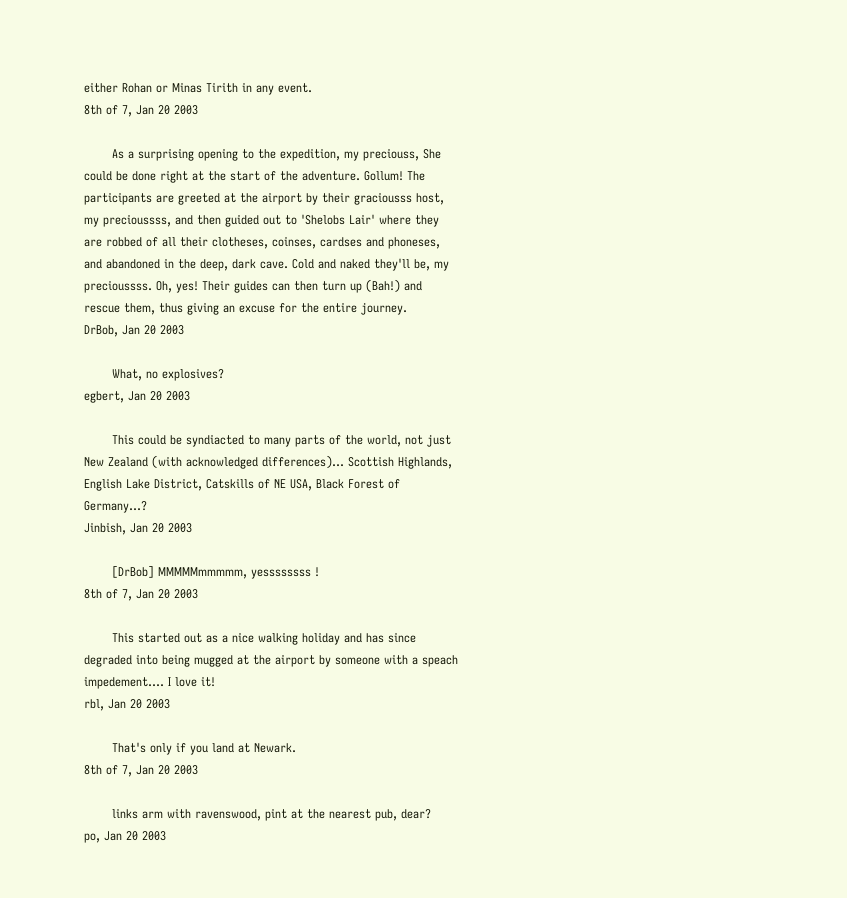either Rohan or Minas Tirith in any event.
8th of 7, Jan 20 2003

       As a surprising opening to the expedition, my preciouss, She could be done right at the start of the adventure. Gollum! The participants are greeted at the airport by their graciousss host, my precioussss, and then guided out to 'Shelobs Lair' where they are robbed of all their clotheses, coinses, cardses and phoneses, and abandoned in the deep, dark cave. Cold and naked they'll be, my precioussss. Oh, yes! Their guides can then turn up (Bah!) and rescue them, thus giving an excuse for the entire journey.
DrBob, Jan 20 2003

       What, no explosives?
egbert, Jan 20 2003

       This could be syndiacted to many parts of the world, not just New Zealand (with acknowledged differences)... Scottish Highlands, English Lake District, Catskills of NE USA, Black Forest of Germany...?
Jinbish, Jan 20 2003

       [DrBob] MMMMMmmmmm, yessssssss !
8th of 7, Jan 20 2003

       This started out as a nice walking holiday and has since degraded into being mugged at the airport by someone with a speach impedement.... I love it!
rbl, Jan 20 2003

       That's only if you land at Newark.
8th of 7, Jan 20 2003

       links arm with ravenswood, pint at the nearest pub, dear?
po, Jan 20 2003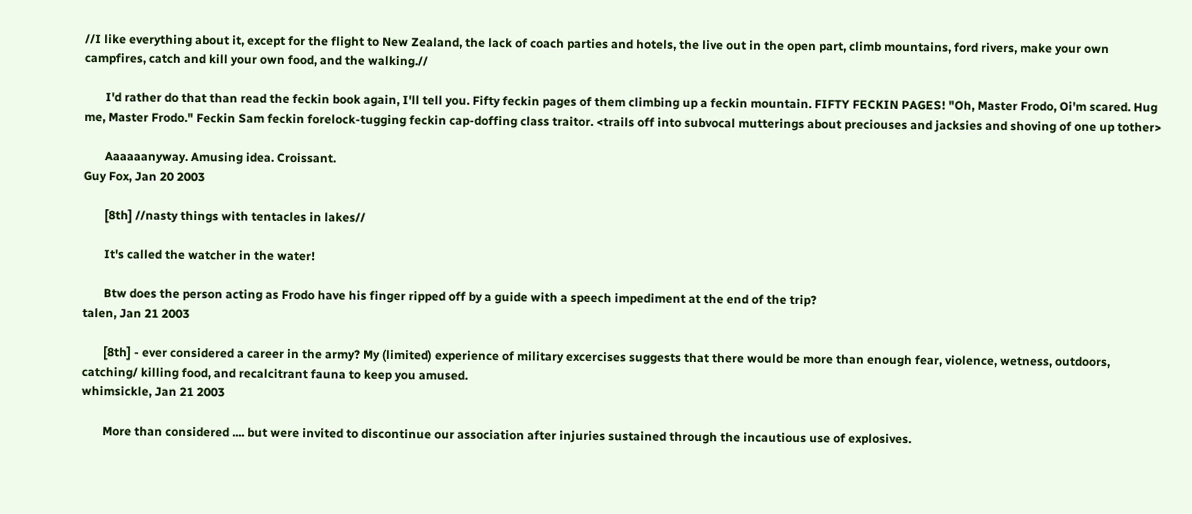//I like everything about it, except for the flight to New Zealand, the lack of coach parties and hotels, the live out in the open part, climb mountains, ford rivers, make your own campfires, catch and kill your own food, and the walking.//

       I'd rather do that than read the feckin book again, I'll tell you. Fifty feckin pages of them climbing up a feckin mountain. FIFTY FECKIN PAGES! "Oh, Master Frodo, Oi'm scared. Hug me, Master Frodo." Feckin Sam feckin forelock-tugging feckin cap-doffing class traitor. <trails off into subvocal mutterings about preciouses and jacksies and shoving of one up tother>

       Aaaaaanyway. Amusing idea. Croissant.
Guy Fox, Jan 20 2003

       [8th] //nasty things with tentacles in lakes//

       It's called the watcher in the water!

       Btw does the person acting as Frodo have his finger ripped off by a guide with a speech impediment at the end of the trip?
talen, Jan 21 2003

       [8th] - ever considered a career in the army? My (limited) experience of military excercises suggests that there would be more than enough fear, violence, wetness, outdoors, catching/ killing food, and recalcitrant fauna to keep you amused.
whimsickle, Jan 21 2003

       More than considered .... but were invited to discontinue our association after injuries sustained through the incautious use of explosives.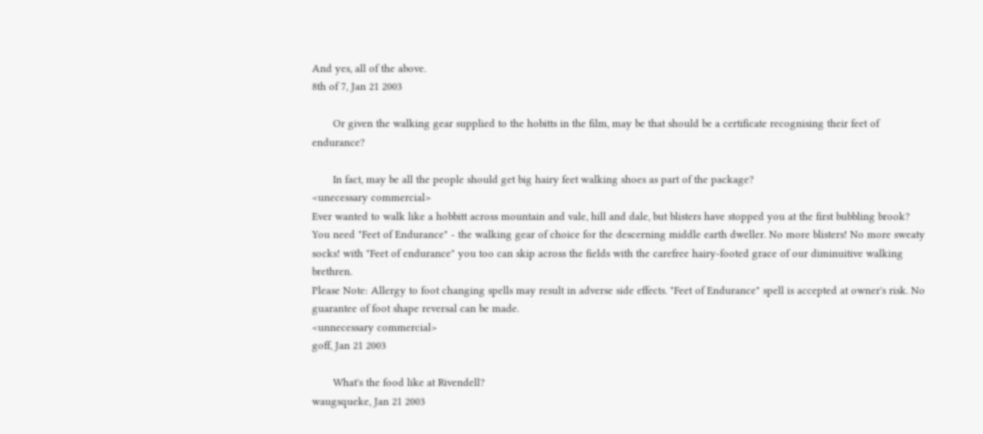And yes, all of the above.
8th of 7, Jan 21 2003

       Or given the walking gear supplied to the hobitts in the film, may be that should be a certificate recognising their feet of endurance?

       In fact, may be all the people should get big hairy feet walking shoes as part of the package?
<unecessary commercial>
Ever wanted to walk like a hobbitt across mountain and vale, hill and dale, but blisters have stopped you at the first bubbling brook? You need "Feet of Endurance" - the walking gear of choice for the descerning middle earth dweller. No more blisters! No more sweaty socks! with "Feet of endurance" you too can skip across the fields with the carefree hairy-footed grace of our diminuitive walking brethren.
Please Note: Allergy to foot changing spells may result in adverse side effects. "Feet of Endurance" spell is accepted at owner's risk. No guarantee of foot shape reversal can be made.
<unnecessary commercial>
goff, Jan 21 2003

       What's the food like at Rivendell?
waugsqueke, Jan 21 2003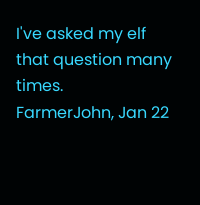I've asked my elf that question many times.
FarmerJohn, Jan 22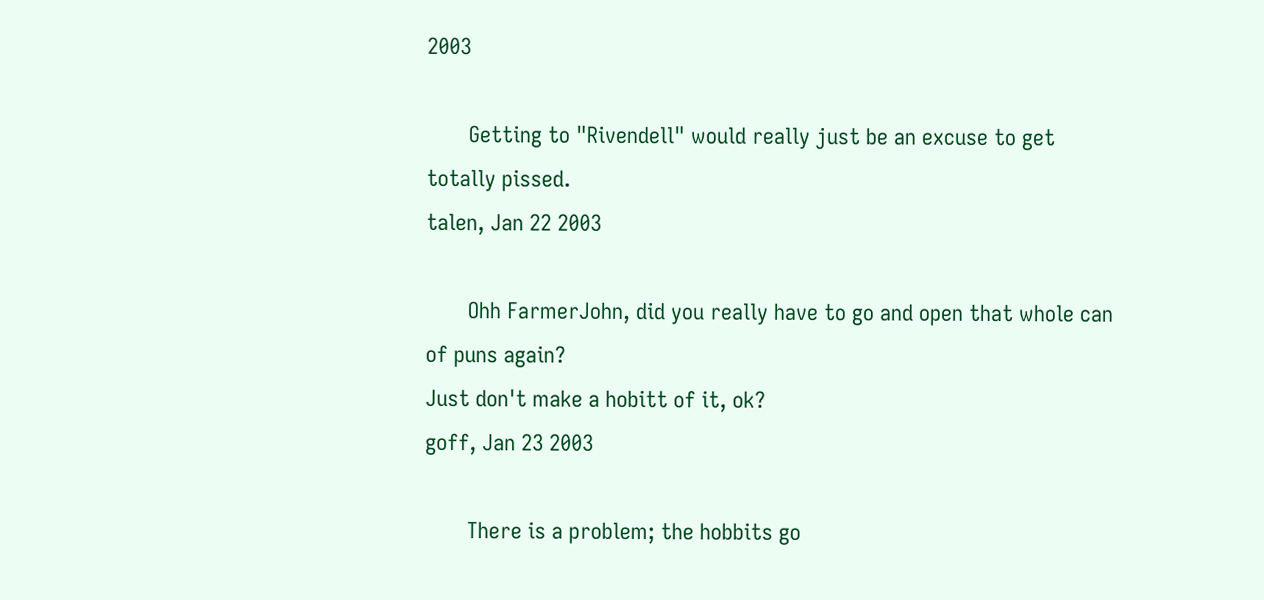2003

       Getting to "Rivendell" would really just be an excuse to get totally pissed.
talen, Jan 22 2003

       Ohh FarmerJohn, did you really have to go and open that whole can of puns again?
Just don't make a hobitt of it, ok?
goff, Jan 23 2003

       There is a problem; the hobbits go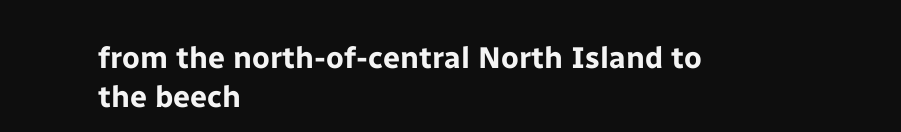from the north-of-central North Island to the beech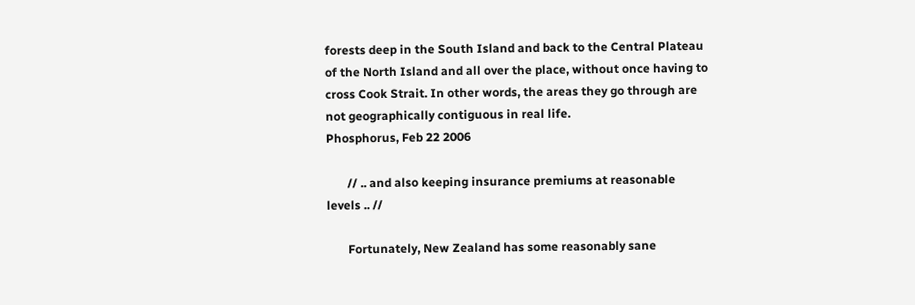forests deep in the South Island and back to the Central Plateau of the North Island and all over the place, without once having to cross Cook Strait. In other words, the areas they go through are not geographically contiguous in real life.
Phosphorus, Feb 22 2006

       // .. and also keeping insurance premiums at reasonable levels .. //

       Fortunately, New Zealand has some reasonably sane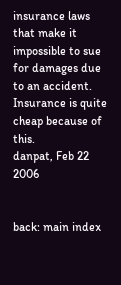insurance laws that make it impossible to sue for damages due to an accident. Insurance is quite cheap because of this.
danpat, Feb 22 2006


back: main index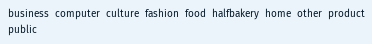business  computer  culture  fashion  food  halfbakery  home  other  product  public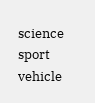science  sport  vehicle